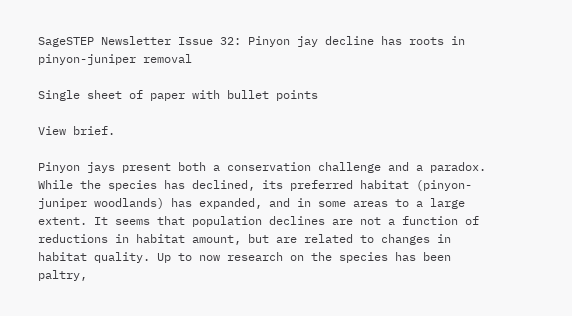SageSTEP Newsletter Issue 32: Pinyon jay decline has roots in pinyon-juniper removal

Single sheet of paper with bullet points

View brief.

Pinyon jays present both a conservation challenge and a paradox. While the species has declined, its preferred habitat (pinyon-juniper woodlands) has expanded, and in some areas to a large extent. It seems that population declines are not a function of reductions in habitat amount, but are related to changes in habitat quality. Up to now research on the species has been paltry,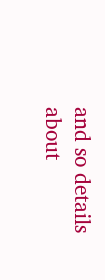and so details about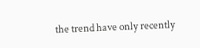the trend have only recently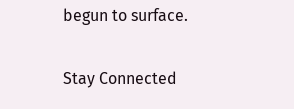begun to surface.

Stay Connected